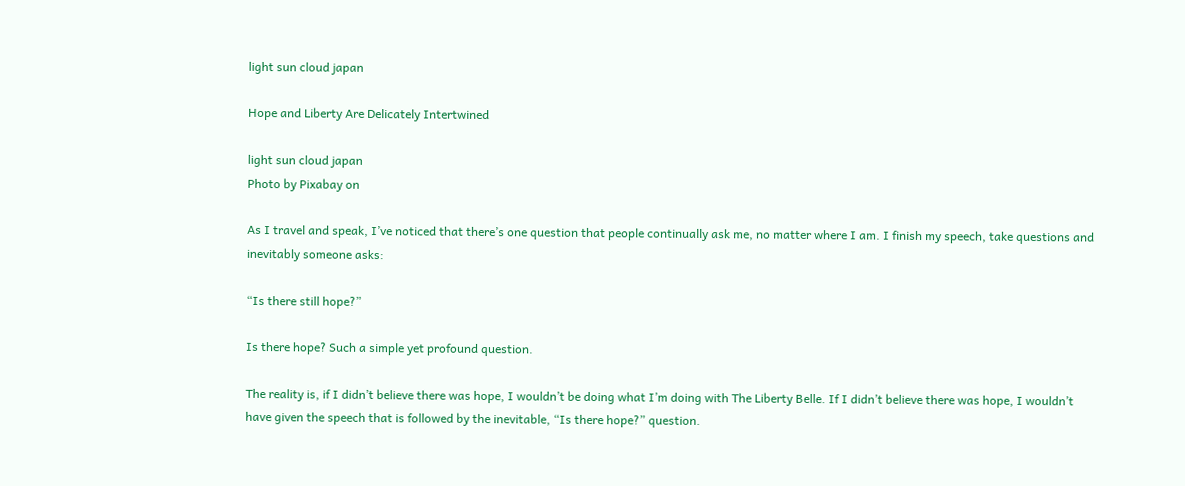light sun cloud japan

Hope and Liberty Are Delicately Intertwined

light sun cloud japan
Photo by Pixabay on

As I travel and speak, I’ve noticed that there’s one question that people continually ask me, no matter where I am. I finish my speech, take questions and inevitably someone asks:

“Is there still hope?”

Is there hope? Such a simple yet profound question.

The reality is, if I didn’t believe there was hope, I wouldn’t be doing what I’m doing with The Liberty Belle. If I didn’t believe there was hope, I wouldn’t have given the speech that is followed by the inevitable, “Is there hope?” question.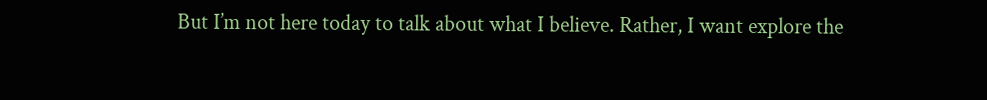But I’m not here today to talk about what I believe. Rather, I want explore the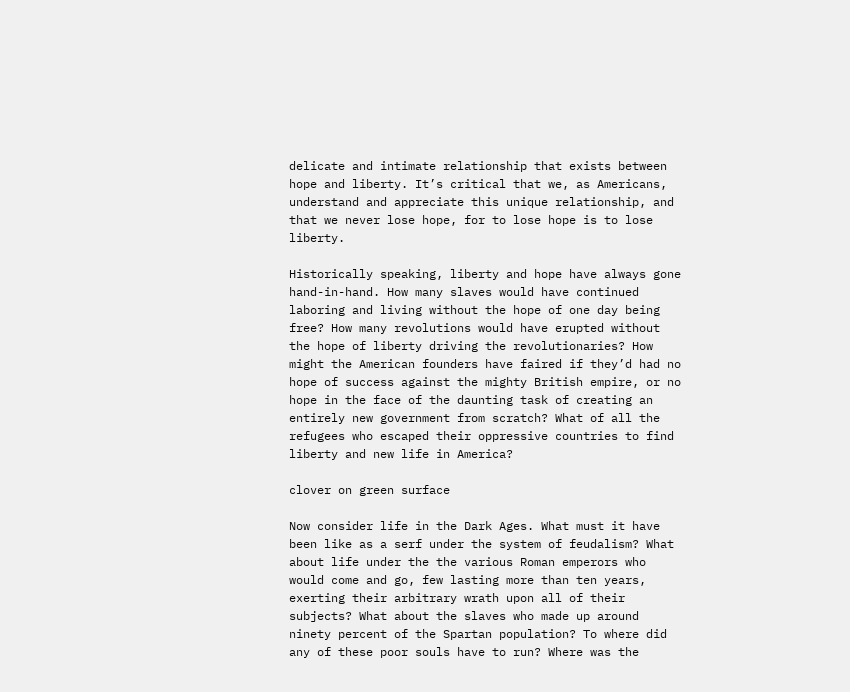delicate and intimate relationship that exists between hope and liberty. It’s critical that we, as Americans, understand and appreciate this unique relationship, and that we never lose hope, for to lose hope is to lose liberty.

Historically speaking, liberty and hope have always gone hand-in-hand. How many slaves would have continued laboring and living without the hope of one day being free? How many revolutions would have erupted without the hope of liberty driving the revolutionaries? How might the American founders have faired if they’d had no hope of success against the mighty British empire, or no hope in the face of the daunting task of creating an entirely new government from scratch? What of all the refugees who escaped their oppressive countries to find liberty and new life in America?

clover on green surface

Now consider life in the Dark Ages. What must it have been like as a serf under the system of feudalism? What about life under the the various Roman emperors who would come and go, few lasting more than ten years, exerting their arbitrary wrath upon all of their subjects? What about the slaves who made up around ninety percent of the Spartan population? To where did any of these poor souls have to run? Where was the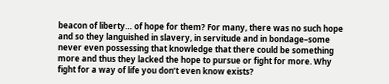beacon of liberty… of hope for them? For many, there was no such hope and so they languished in slavery, in servitude and in bondage–some never even possessing that knowledge that there could be something more and thus they lacked the hope to pursue or fight for more. Why fight for a way of life you don’t even know exists?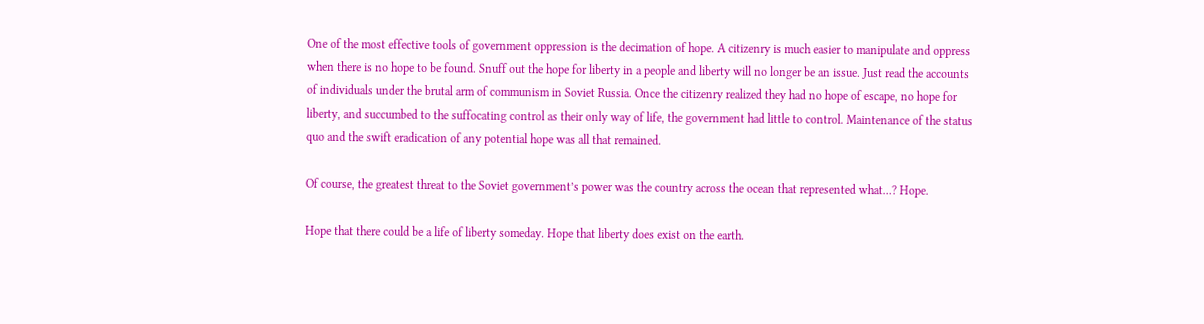One of the most effective tools of government oppression is the decimation of hope. A citizenry is much easier to manipulate and oppress when there is no hope to be found. Snuff out the hope for liberty in a people and liberty will no longer be an issue. Just read the accounts of individuals under the brutal arm of communism in Soviet Russia. Once the citizenry realized they had no hope of escape, no hope for liberty, and succumbed to the suffocating control as their only way of life, the government had little to control. Maintenance of the status quo and the swift eradication of any potential hope was all that remained.

Of course, the greatest threat to the Soviet government’s power was the country across the ocean that represented what…? Hope.

Hope that there could be a life of liberty someday. Hope that liberty does exist on the earth.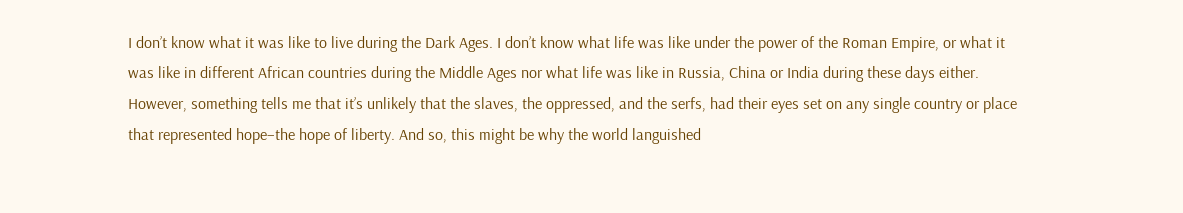I don’t know what it was like to live during the Dark Ages. I don’t know what life was like under the power of the Roman Empire, or what it was like in different African countries during the Middle Ages nor what life was like in Russia, China or India during these days either. However, something tells me that it’s unlikely that the slaves, the oppressed, and the serfs, had their eyes set on any single country or place that represented hope–the hope of liberty. And so, this might be why the world languished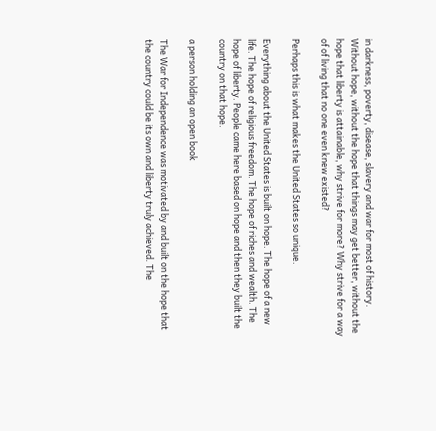in darkness, poverty, disease, slavery and war for most of history. Without hope, without the hope that things may get better, without the hope that liberty is attainable, why strive for more? Why strive for a way of of living that no one even knew existed?

Perhaps this is what makes the United States so unique.

Everything about the United States is built on hope. The hope of a new life. The hope of religious freedom. The hope of riches and wealth. The hope of liberty. People came here based on hope and then they built the country on that hope.

a person holding an open book

The War for Independence was motivated by and built on the hope that the country could be its own and liberty truly achieved. The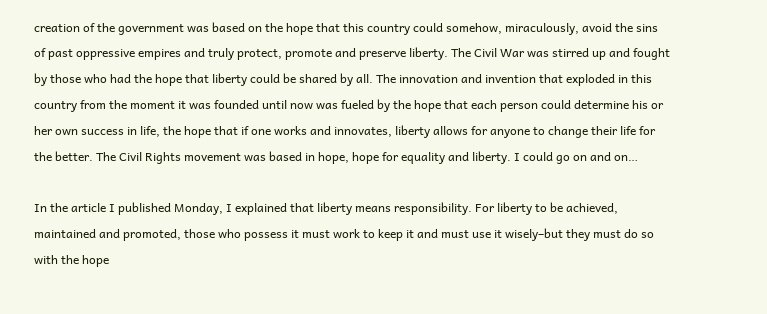creation of the government was based on the hope that this country could somehow, miraculously, avoid the sins of past oppressive empires and truly protect, promote and preserve liberty. The Civil War was stirred up and fought by those who had the hope that liberty could be shared by all. The innovation and invention that exploded in this country from the moment it was founded until now was fueled by the hope that each person could determine his or her own success in life, the hope that if one works and innovates, liberty allows for anyone to change their life for the better. The Civil Rights movement was based in hope, hope for equality and liberty. I could go on and on…

In the article I published Monday, I explained that liberty means responsibility. For liberty to be achieved, maintained and promoted, those who possess it must work to keep it and must use it wisely–but they must do so with the hope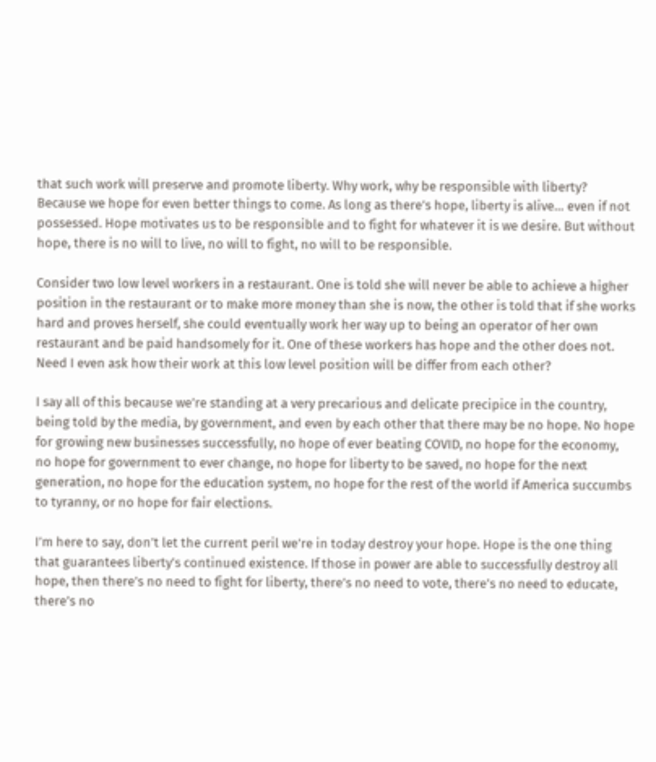that such work will preserve and promote liberty. Why work, why be responsible with liberty? Because we hope for even better things to come. As long as there’s hope, liberty is alive… even if not possessed. Hope motivates us to be responsible and to fight for whatever it is we desire. But without hope, there is no will to live, no will to fight, no will to be responsible.

Consider two low level workers in a restaurant. One is told she will never be able to achieve a higher position in the restaurant or to make more money than she is now, the other is told that if she works hard and proves herself, she could eventually work her way up to being an operator of her own restaurant and be paid handsomely for it. One of these workers has hope and the other does not. Need I even ask how their work at this low level position will be differ from each other?

I say all of this because we’re standing at a very precarious and delicate precipice in the country, being told by the media, by government, and even by each other that there may be no hope. No hope for growing new businesses successfully, no hope of ever beating COVID, no hope for the economy, no hope for government to ever change, no hope for liberty to be saved, no hope for the next generation, no hope for the education system, no hope for the rest of the world if America succumbs to tyranny, or no hope for fair elections.

I’m here to say, don’t let the current peril we’re in today destroy your hope. Hope is the one thing that guarantees liberty’s continued existence. If those in power are able to successfully destroy all hope, then there’s no need to fight for liberty, there’s no need to vote, there’s no need to educate, there’s no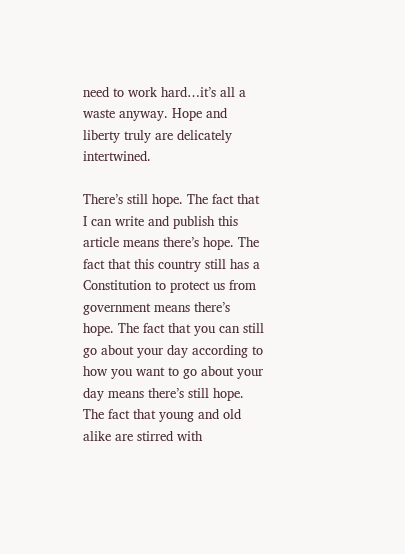need to work hard…it’s all a waste anyway. Hope and liberty truly are delicately intertwined.

There’s still hope. The fact that I can write and publish this article means there’s hope. The fact that this country still has a Constitution to protect us from government means there’s hope. The fact that you can still go about your day according to how you want to go about your day means there’s still hope. The fact that young and old alike are stirred with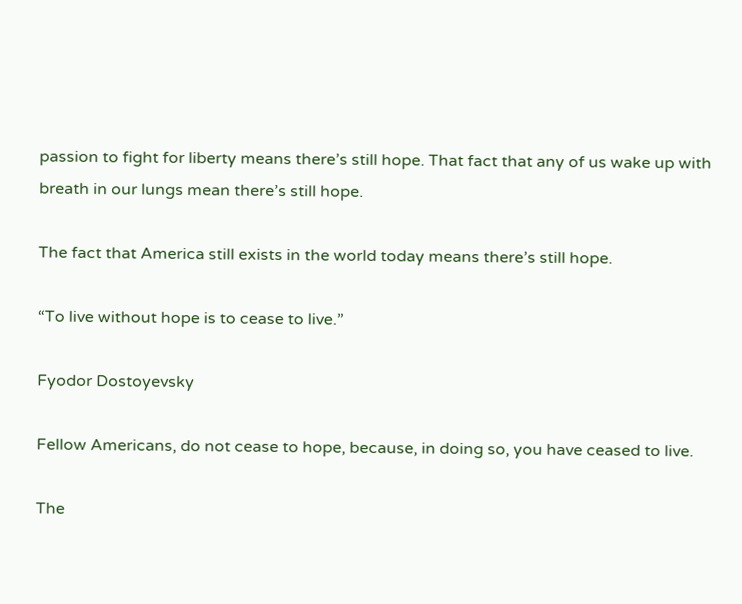passion to fight for liberty means there’s still hope. That fact that any of us wake up with breath in our lungs mean there’s still hope.

The fact that America still exists in the world today means there’s still hope.

“To live without hope is to cease to live.”

Fyodor Dostoyevsky

Fellow Americans, do not cease to hope, because, in doing so, you have ceased to live.

The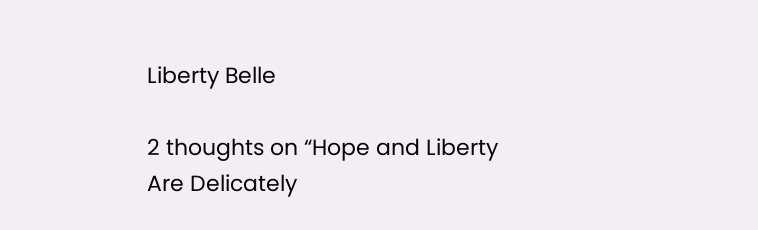Liberty Belle

2 thoughts on “Hope and Liberty Are Delicately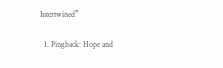Intertwined”

  1. Pingback: Hope and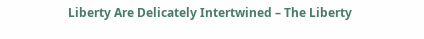Liberty Are Delicately Intertwined – The Liberty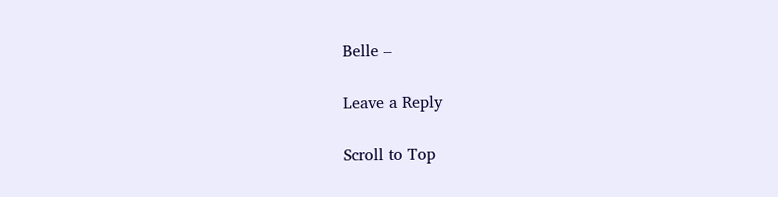Belle –

Leave a Reply

Scroll to Top